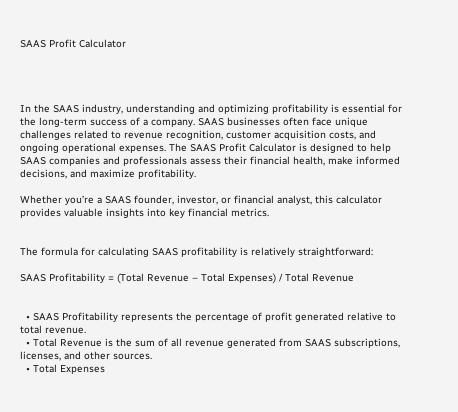SAAS Profit Calculator




In the SAAS industry, understanding and optimizing profitability is essential for the long-term success of a company. SAAS businesses often face unique challenges related to revenue recognition, customer acquisition costs, and ongoing operational expenses. The SAAS Profit Calculator is designed to help SAAS companies and professionals assess their financial health, make informed decisions, and maximize profitability.

Whether you’re a SAAS founder, investor, or financial analyst, this calculator provides valuable insights into key financial metrics.


The formula for calculating SAAS profitability is relatively straightforward:

SAAS Profitability = (Total Revenue – Total Expenses) / Total Revenue


  • SAAS Profitability represents the percentage of profit generated relative to total revenue.
  • Total Revenue is the sum of all revenue generated from SAAS subscriptions, licenses, and other sources.
  • Total Expenses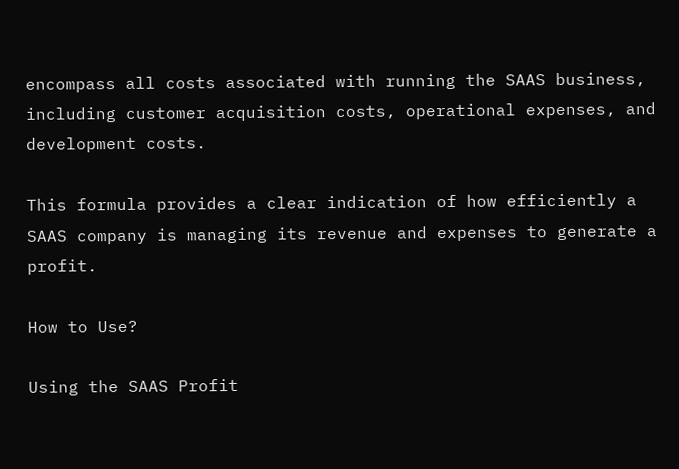encompass all costs associated with running the SAAS business, including customer acquisition costs, operational expenses, and development costs.

This formula provides a clear indication of how efficiently a SAAS company is managing its revenue and expenses to generate a profit.

How to Use?

Using the SAAS Profit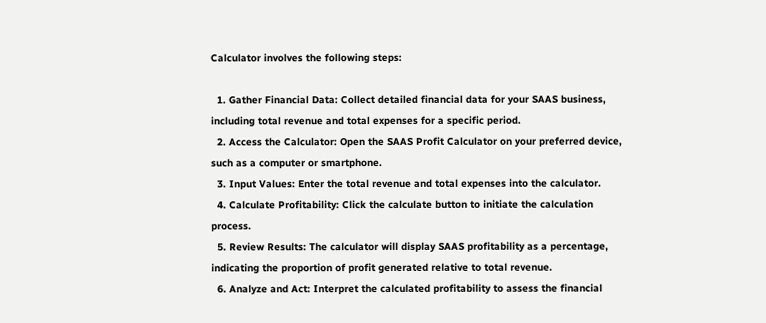Calculator involves the following steps:

  1. Gather Financial Data: Collect detailed financial data for your SAAS business, including total revenue and total expenses for a specific period.
  2. Access the Calculator: Open the SAAS Profit Calculator on your preferred device, such as a computer or smartphone.
  3. Input Values: Enter the total revenue and total expenses into the calculator.
  4. Calculate Profitability: Click the calculate button to initiate the calculation process.
  5. Review Results: The calculator will display SAAS profitability as a percentage, indicating the proportion of profit generated relative to total revenue.
  6. Analyze and Act: Interpret the calculated profitability to assess the financial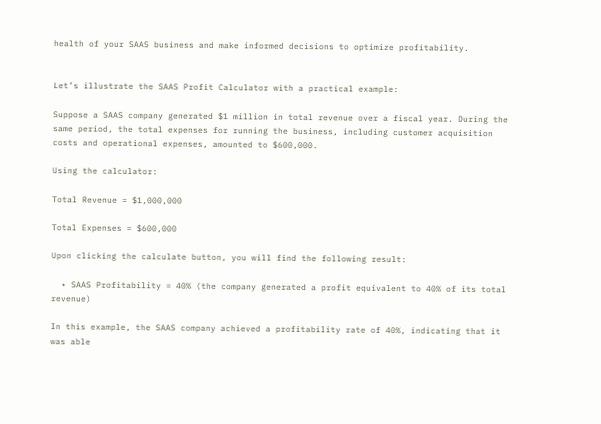health of your SAAS business and make informed decisions to optimize profitability.


Let’s illustrate the SAAS Profit Calculator with a practical example:

Suppose a SAAS company generated $1 million in total revenue over a fiscal year. During the same period, the total expenses for running the business, including customer acquisition costs and operational expenses, amounted to $600,000.

Using the calculator:

Total Revenue = $1,000,000

Total Expenses = $600,000

Upon clicking the calculate button, you will find the following result:

  • SAAS Profitability = 40% (the company generated a profit equivalent to 40% of its total revenue)

In this example, the SAAS company achieved a profitability rate of 40%, indicating that it was able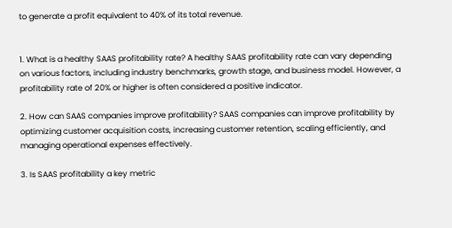to generate a profit equivalent to 40% of its total revenue.


1. What is a healthy SAAS profitability rate? A healthy SAAS profitability rate can vary depending on various factors, including industry benchmarks, growth stage, and business model. However, a profitability rate of 20% or higher is often considered a positive indicator.

2. How can SAAS companies improve profitability? SAAS companies can improve profitability by optimizing customer acquisition costs, increasing customer retention, scaling efficiently, and managing operational expenses effectively.

3. Is SAAS profitability a key metric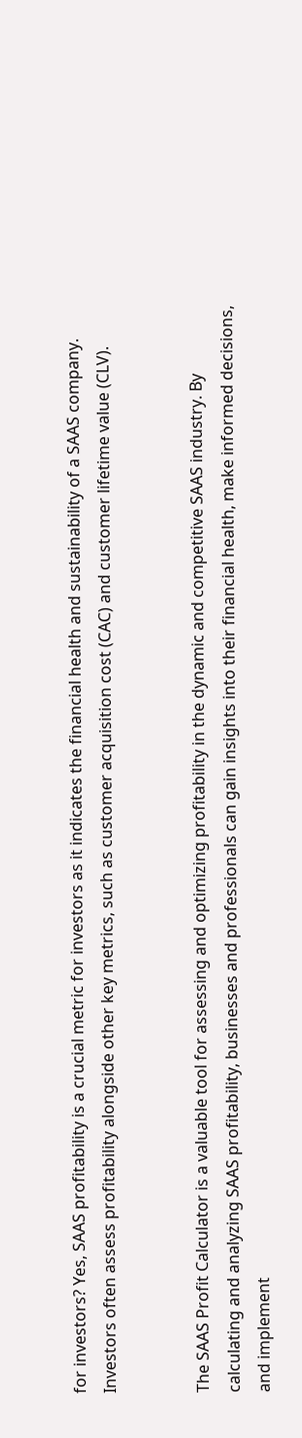for investors? Yes, SAAS profitability is a crucial metric for investors as it indicates the financial health and sustainability of a SAAS company. Investors often assess profitability alongside other key metrics, such as customer acquisition cost (CAC) and customer lifetime value (CLV).


The SAAS Profit Calculator is a valuable tool for assessing and optimizing profitability in the dynamic and competitive SAAS industry. By calculating and analyzing SAAS profitability, businesses and professionals can gain insights into their financial health, make informed decisions, and implement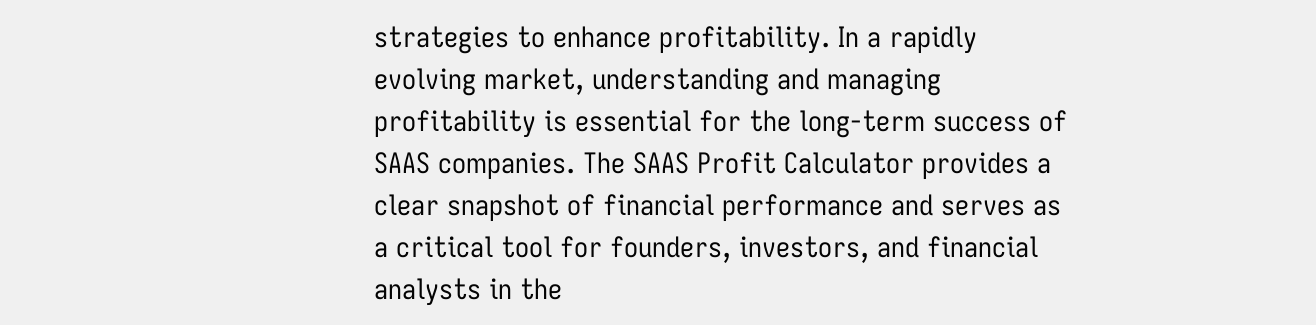strategies to enhance profitability. In a rapidly evolving market, understanding and managing profitability is essential for the long-term success of SAAS companies. The SAAS Profit Calculator provides a clear snapshot of financial performance and serves as a critical tool for founders, investors, and financial analysts in the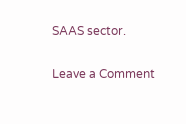SAAS sector.

Leave a Comment